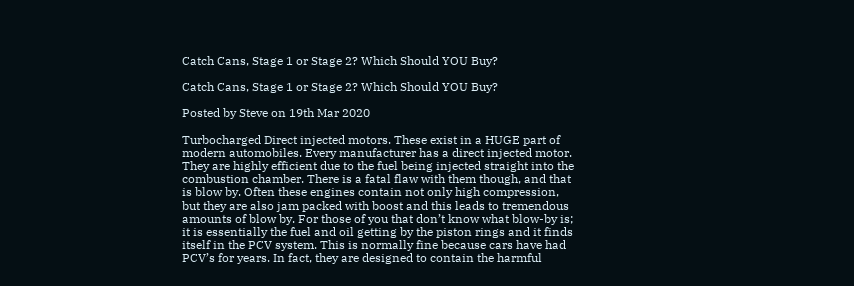Catch Cans, Stage 1 or Stage 2? Which Should YOU Buy?

Catch Cans, Stage 1 or Stage 2? Which Should YOU Buy?

Posted by Steve on 19th Mar 2020

Turbocharged Direct injected motors. These exist in a HUGE part of modern automobiles. Every manufacturer has a direct injected motor. They are highly efficient due to the fuel being injected straight into the combustion chamber. There is a fatal flaw with them though, and that is blow by. Often these engines contain not only high compression, but they are also jam packed with boost and this leads to tremendous amounts of blow by. For those of you that don’t know what blow-by is; it is essentially the fuel and oil getting by the piston rings and it finds itself in the PCV system. This is normally fine because cars have had PCV’s for years. In fact, they are designed to contain the harmful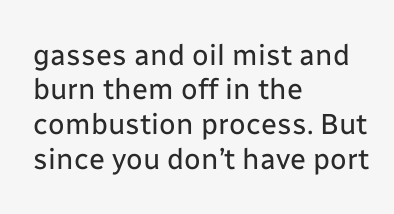gasses and oil mist and burn them off in the combustion process. But since you don’t have port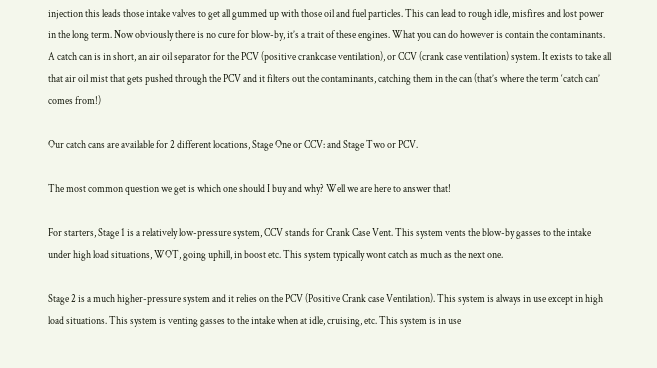injection this leads those intake valves to get all gummed up with those oil and fuel particles. This can lead to rough idle, misfires and lost power in the long term. Now obviously there is no cure for blow-by, it’s a trait of these engines. What you can do however is contain the contaminants. A catch can is in short, an air oil separator for the PCV (positive crankcase ventilation), or CCV (crank case ventilation) system. It exists to take all that air oil mist that gets pushed through the PCV and it filters out the contaminants, catching them in the can (that’s where the term ‘catch can’ comes from!)

Our catch cans are available for 2 different locations, Stage One or CCV: and Stage Two or PCV.

The most common question we get is which one should I buy and why? Well we are here to answer that!

For starters, Stage 1 is a relatively low-pressure system, CCV stands for Crank Case Vent. This system vents the blow-by gasses to the intake under high load situations, WOT, going uphill, in boost etc. This system typically wont catch as much as the next one.

Stage 2 is a much higher-pressure system and it relies on the PCV (Positive Crank case Ventilation). This system is always in use except in high load situations. This system is venting gasses to the intake when at idle, cruising, etc. This system is in use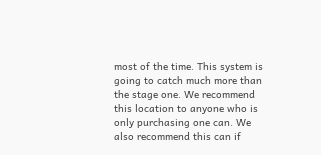most of the time. This system is going to catch much more than the stage one. We recommend this location to anyone who is only purchasing one can. We also recommend this can if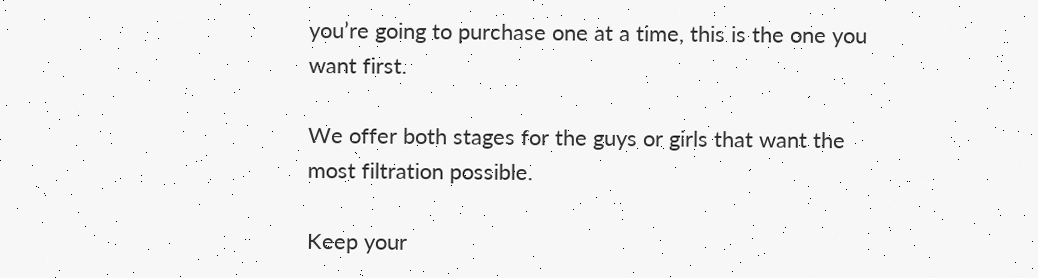you’re going to purchase one at a time, this is the one you want first.

We offer both stages for the guys or girls that want the most filtration possible.

Keep your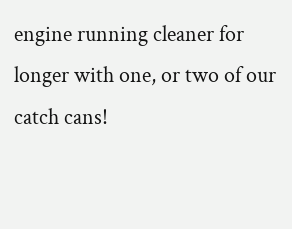engine running cleaner for longer with one, or two of our catch cans!